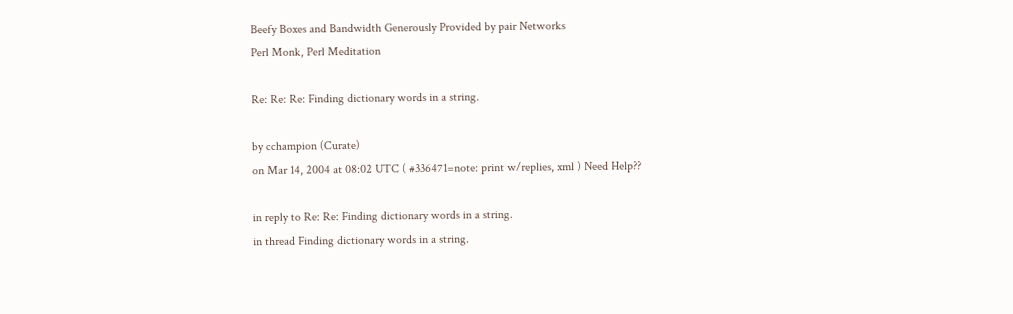Beefy Boxes and Bandwidth Generously Provided by pair Networks
Perl Monk, Perl Meditation

Re: Re: Re: Finding dictionary words in a string.

by cchampion (Curate)
on Mar 14, 2004 at 08:02 UTC ( #336471=note: print w/replies, xml ) Need Help??

in reply to Re: Re: Finding dictionary words in a string.
in thread Finding dictionary words in a string.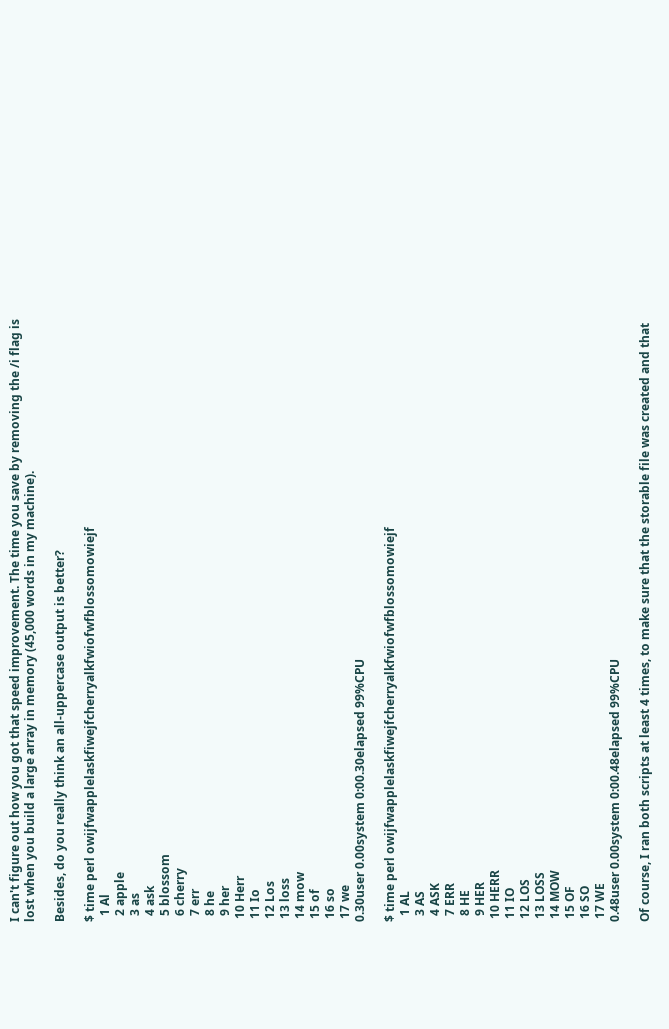I can't figure out how you got that speed improvement. The time you save by removing the /i flag is lost when you build a large array in memory (45,000 words in my machine).

Besides, do you really think an all-uppercase output is better?

$ time perl owijfwapplelaskfiwejfcherryalkfwiofwfblossomowiejf
  1 Al
  2 apple
  3 as
  4 ask
  5 blossom
  6 cherry
  7 err
  8 he
  9 her
 10 Herr
 11 Io
 12 Los
 13 loss
 14 mow
 15 of
 16 so
 17 we
0.30user 0.00system 0:00.30elapsed 99%CPU

$ time perl owijfwapplelaskfiwejfcherryalkfwiofwfblossomowiejf
  1 AL
  3 AS
  4 ASK
  7 ERR
  8 HE
  9 HER
 10 HERR
 11 IO
 12 LOS
 13 LOSS
 14 MOW
 15 OF
 16 SO
 17 WE
0.48user 0.00system 0:00.48elapsed 99%CPU

Of course, I ran both scripts at least 4 times, to make sure that the storable file was created and that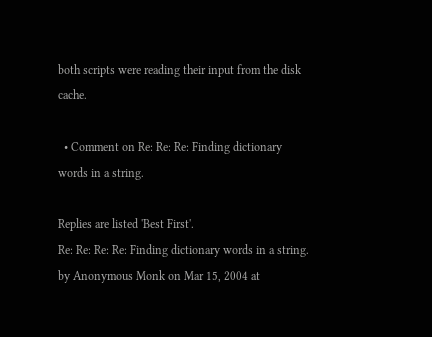both scripts were reading their input from the disk cache.

  • Comment on Re: Re: Re: Finding dictionary words in a string.

Replies are listed 'Best First'.
Re: Re: Re: Re: Finding dictionary words in a string.
by Anonymous Monk on Mar 15, 2004 at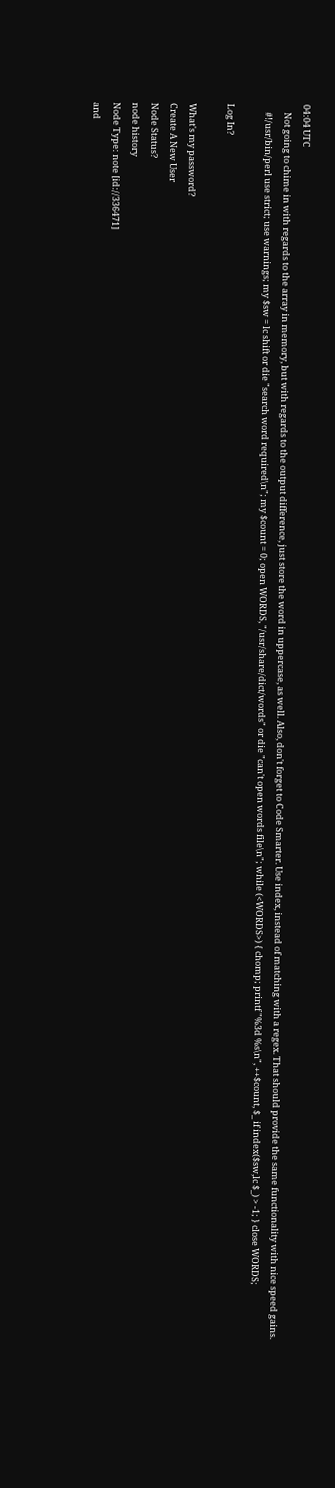04:04 UTC
    Not going to chime in with regards to the array in memory, but with regards to the output difference, just store the word in uppercase, as well. Also, don't forget to Code Smarter. Use index, instead of matching with a regex. That should provide the same functionality with nice speed gains.
    #!/usr/bin/perl use strict; use warnings; my $sw = lc shift or die "search word required\n"; my $count = 0; open WORDS, "/usr/share/dict/words" or die "can't open words file\n"; while (<WORDS>) { chomp; printf "%3d %s\n", ++$count, $_ if index($sw,lc $_) > -1; } close WORDS;

Log In?

What's my password?
Create A New User
Node Status?
node history
Node Type: note [id://336471]
and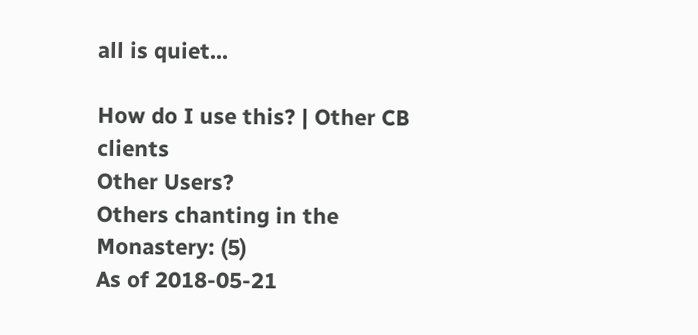all is quiet...

How do I use this? | Other CB clients
Other Users?
Others chanting in the Monastery: (5)
As of 2018-05-21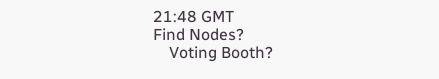21:48 GMT
Find Nodes?
    Voting Booth?